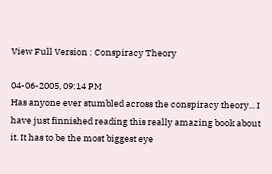View Full Version : Conspiracy Theory

04-06-2005, 09:14 PM
Has anyone ever stumbled across the conspiracy theory... I have just finnished reading this really amazing book about it. It has to be the most biggest eye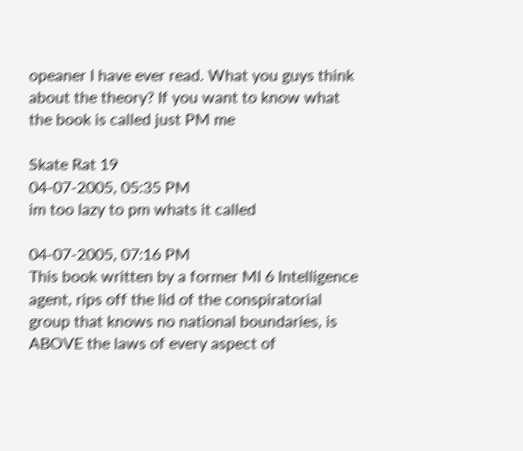opeaner I have ever read. What you guys think about the theory? If you want to know what the book is called just PM me

Skate Rat 19
04-07-2005, 05:35 PM
im too lazy to pm whats it called

04-07-2005, 07:16 PM
This book written by a former MI 6 Intelligence agent, rips off the lid of the conspiratorial group that knows no national boundaries, is ABOVE the laws of every aspect of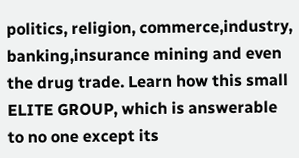politics, religion, commerce,industry, banking,insurance mining and even the drug trade. Learn how this small ELITE GROUP, which is answerable to no one except its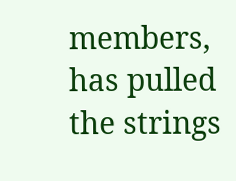members, has pulled the strings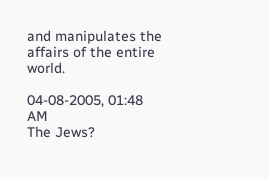and manipulates the affairs of the entire world.

04-08-2005, 01:48 AM
The Jews?